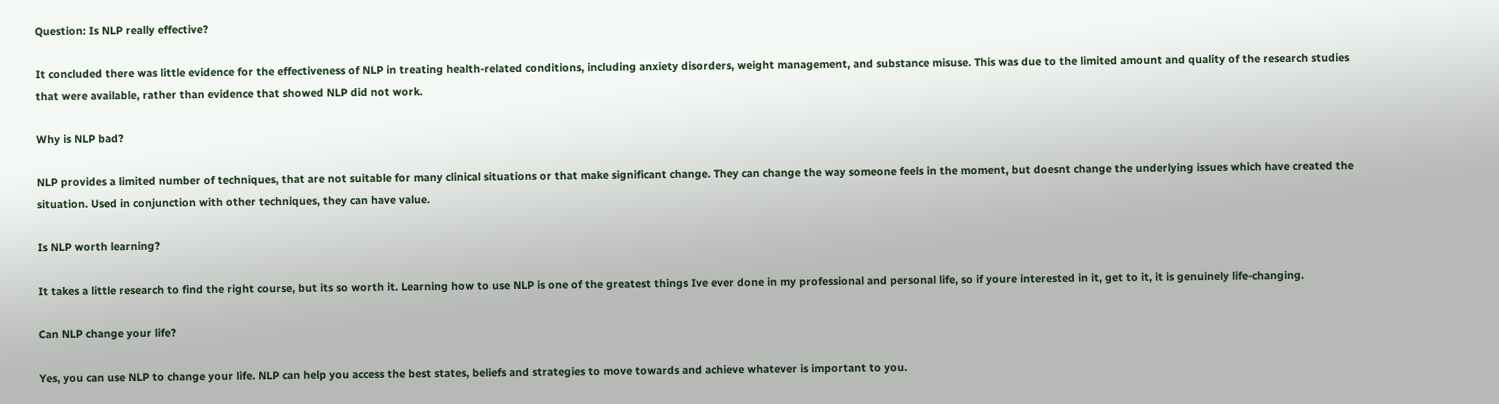Question: Is NLP really effective?

It concluded there was little evidence for the effectiveness of NLP in treating health-related conditions, including anxiety disorders, weight management, and substance misuse. This was due to the limited amount and quality of the research studies that were available, rather than evidence that showed NLP did not work.

Why is NLP bad?

NLP provides a limited number of techniques, that are not suitable for many clinical situations or that make significant change. They can change the way someone feels in the moment, but doesnt change the underlying issues which have created the situation. Used in conjunction with other techniques, they can have value.

Is NLP worth learning?

It takes a little research to find the right course, but its so worth it. Learning how to use NLP is one of the greatest things Ive ever done in my professional and personal life, so if youre interested in it, get to it, it is genuinely life-changing.

Can NLP change your life?

Yes, you can use NLP to change your life. NLP can help you access the best states, beliefs and strategies to move towards and achieve whatever is important to you.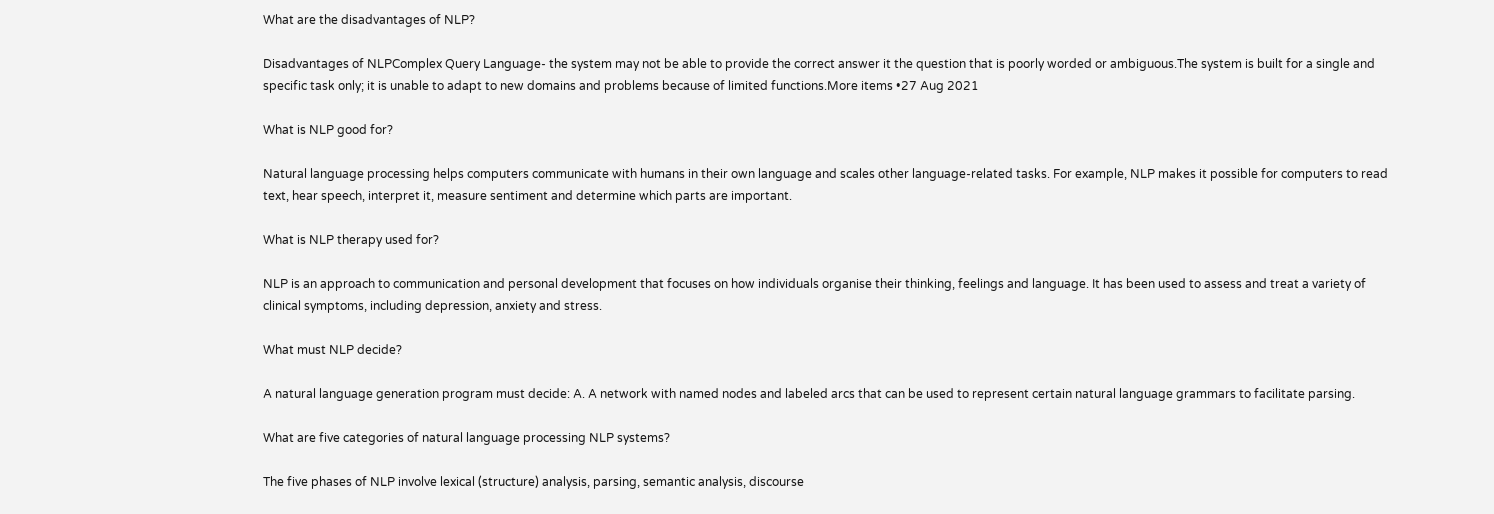What are the disadvantages of NLP?

Disadvantages of NLPComplex Query Language- the system may not be able to provide the correct answer it the question that is poorly worded or ambiguous.The system is built for a single and specific task only; it is unable to adapt to new domains and problems because of limited functions.More items •27 Aug 2021

What is NLP good for?

Natural language processing helps computers communicate with humans in their own language and scales other language-related tasks. For example, NLP makes it possible for computers to read text, hear speech, interpret it, measure sentiment and determine which parts are important.

What is NLP therapy used for?

NLP is an approach to communication and personal development that focuses on how individuals organise their thinking, feelings and language. It has been used to assess and treat a variety of clinical symptoms, including depression, anxiety and stress.

What must NLP decide?

A natural language generation program must decide: A. A network with named nodes and labeled arcs that can be used to represent certain natural language grammars to facilitate parsing.

What are five categories of natural language processing NLP systems?

The five phases of NLP involve lexical (structure) analysis, parsing, semantic analysis, discourse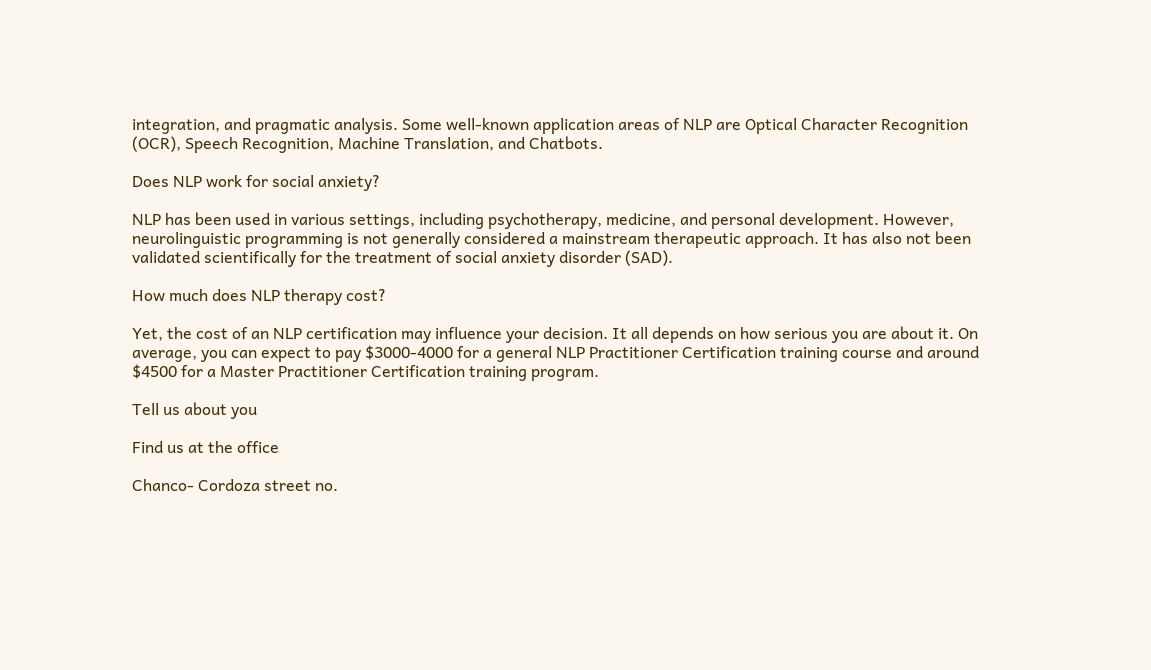integration, and pragmatic analysis. Some well-known application areas of NLP are Optical Character Recognition (OCR), Speech Recognition, Machine Translation, and Chatbots.

Does NLP work for social anxiety?

NLP has been used in various settings, including psychotherapy, medicine, and personal development. However, neurolinguistic programming is not generally considered a mainstream therapeutic approach. It has also not been validated scientifically for the treatment of social anxiety disorder (SAD).

How much does NLP therapy cost?

Yet, the cost of an NLP certification may influence your decision. It all depends on how serious you are about it. On average, you can expect to pay $3000-4000 for a general NLP Practitioner Certification training course and around $4500 for a Master Practitioner Certification training program.

Tell us about you

Find us at the office

Chanco- Cordoza street no.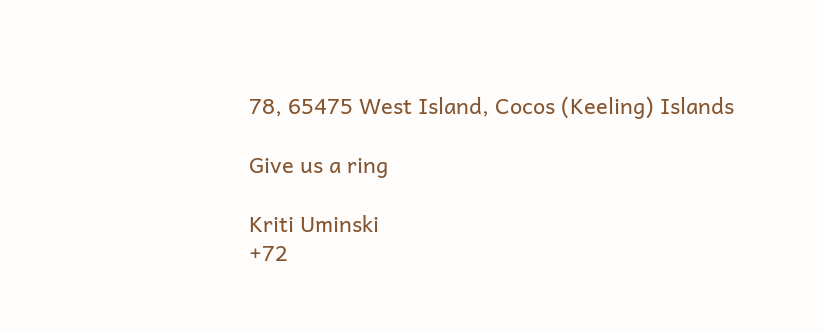78, 65475 West Island, Cocos (Keeling) Islands

Give us a ring

Kriti Uminski
+72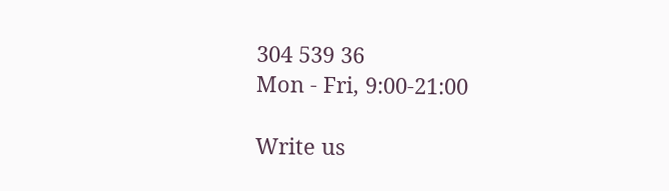304 539 36
Mon - Fri, 9:00-21:00

Write us